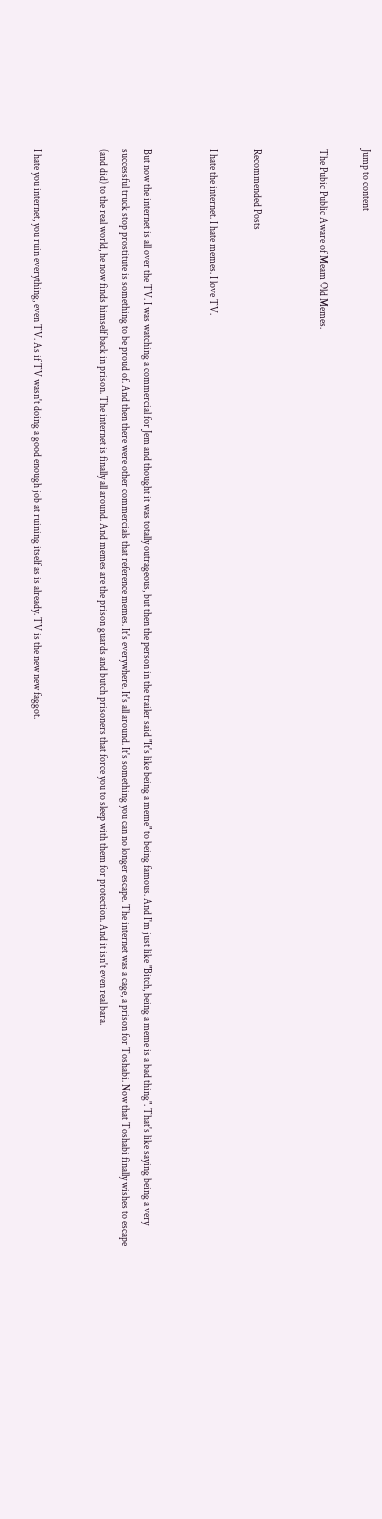Jump to content

The Pubic Public Aware of Meam Old Memes.


Recommended Posts

I hate the internet. I hate memes. I love TV.


But now the internet is all over the TV. I was watching a commercial for Jem and thought it was totally outrageous, but then the person in the trailer said "It's like being a meme" to being famous. And I'm just like "Bitch, being a meme is a bad thing". That's like saying being a very successful truck stop prostitute is something to be proud of. And then there were other commercials that reference memes. It's everywhere. It's all around. It's something you can no longer escape. The internet was a cage, a prison for Toshabi. Now that Toshabi finally wishes to escape (and did) to the real world, he now finds himself back in prison. The internet is finally all around. And memes are the prison guards and butch prisoners that force you to sleep with them for protection. And it isn't even real bara.


I hate you internet, you ruin everything, even TV. As if TV wasn't doing a good enough job at ruining itself as is already. TV is the new new faggot.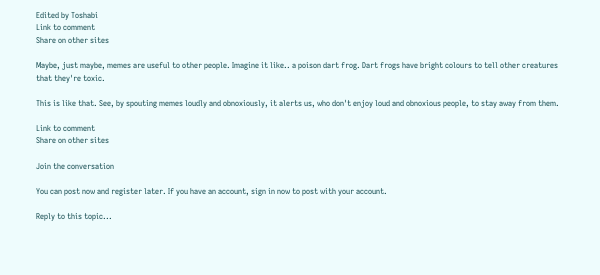Edited by Toshabi
Link to comment
Share on other sites

Maybe, just maybe, memes are useful to other people. Imagine it like.. a poison dart frog. Dart frogs have bright colours to tell other creatures that they're toxic.

This is like that. See, by spouting memes loudly and obnoxiously, it alerts us, who don't enjoy loud and obnoxious people, to stay away from them.

Link to comment
Share on other sites

Join the conversation

You can post now and register later. If you have an account, sign in now to post with your account.

Reply to this topic...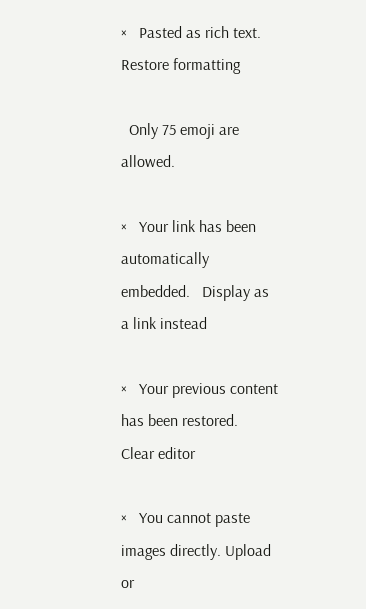×   Pasted as rich text.   Restore formatting

  Only 75 emoji are allowed.

×   Your link has been automatically embedded.   Display as a link instead

×   Your previous content has been restored.   Clear editor

×   You cannot paste images directly. Upload or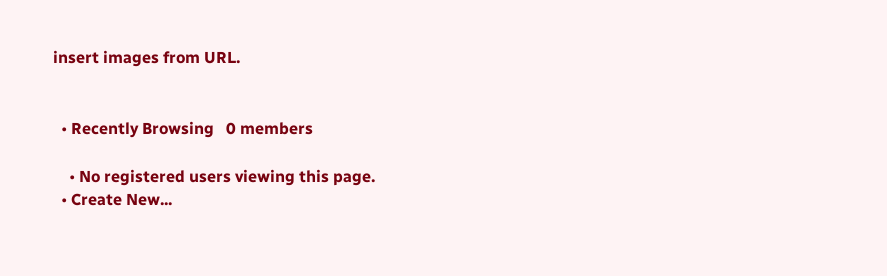insert images from URL.


  • Recently Browsing   0 members

    • No registered users viewing this page.
  • Create New...